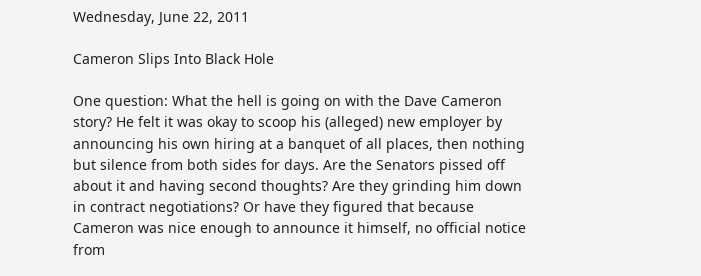Wednesday, June 22, 2011

Cameron Slips Into Black Hole

One question: What the hell is going on with the Dave Cameron story? He felt it was okay to scoop his (alleged) new employer by announcing his own hiring at a banquet of all places, then nothing but silence from both sides for days. Are the Senators pissed off about it and having second thoughts? Are they grinding him down in contract negotiations? Or have they figured that because Cameron was nice enough to announce it himself, no official notice from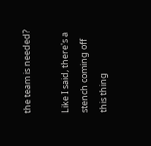the team is needed?

Like I said, there's a stench coming off this thing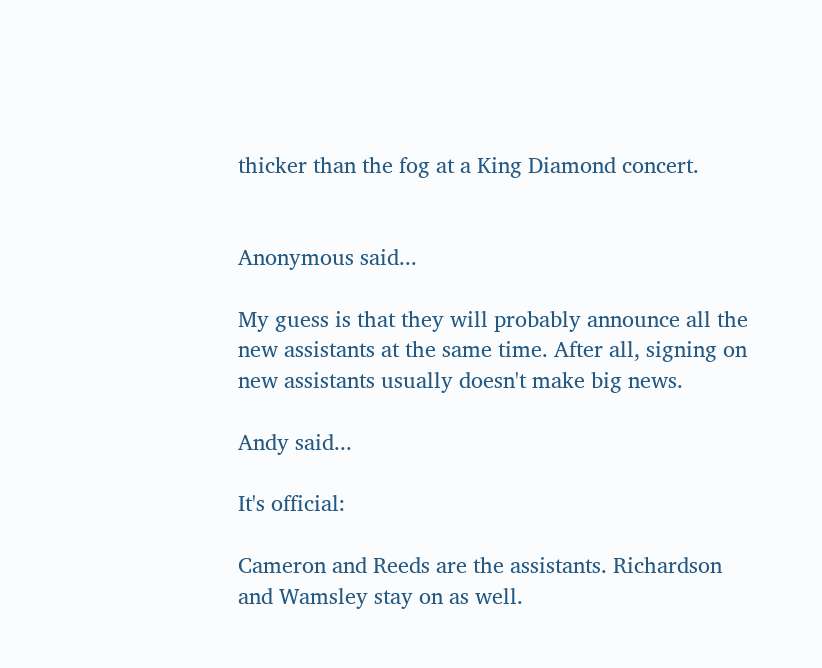thicker than the fog at a King Diamond concert.


Anonymous said...

My guess is that they will probably announce all the new assistants at the same time. After all, signing on new assistants usually doesn't make big news.

Andy said...

It's official:

Cameron and Reeds are the assistants. Richardson and Wamsley stay on as well.